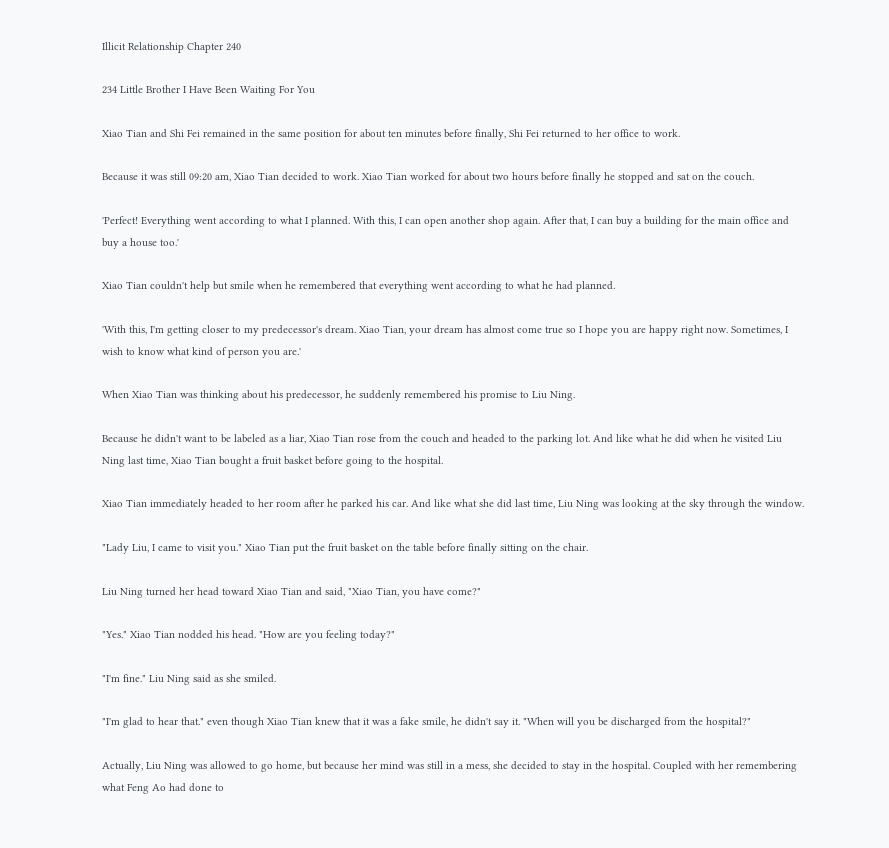Illicit Relationship Chapter 240

234 Little Brother I Have Been Waiting For You

Xiao Tian and Shi Fei remained in the same position for about ten minutes before finally, Shi Fei returned to her office to work.

Because it was still 09:20 am, Xiao Tian decided to work. Xiao Tian worked for about two hours before finally he stopped and sat on the couch.

'Perfect! Everything went according to what I planned. With this, I can open another shop again. After that, I can buy a building for the main office and buy a house too.'

Xiao Tian couldn't help but smile when he remembered that everything went according to what he had planned.

'With this, I'm getting closer to my predecessor's dream. Xiao Tian, your dream has almost come true so I hope you are happy right now. Sometimes, I wish to know what kind of person you are.'

When Xiao Tian was thinking about his predecessor, he suddenly remembered his promise to Liu Ning.

Because he didn't want to be labeled as a liar, Xiao Tian rose from the couch and headed to the parking lot. And like what he did when he visited Liu Ning last time, Xiao Tian bought a fruit basket before going to the hospital.

Xiao Tian immediately headed to her room after he parked his car. And like what she did last time, Liu Ning was looking at the sky through the window.

"Lady Liu, I came to visit you." Xiao Tian put the fruit basket on the table before finally sitting on the chair.

Liu Ning turned her head toward Xiao Tian and said, "Xiao Tian, you have come?"

"Yes." Xiao Tian nodded his head. "How are you feeling today?"

"I'm fine." Liu Ning said as she smiled.

"I'm glad to hear that." even though Xiao Tian knew that it was a fake smile, he didn't say it. "When will you be discharged from the hospital?"

Actually, Liu Ning was allowed to go home, but because her mind was still in a mess, she decided to stay in the hospital. Coupled with her remembering what Feng Ao had done to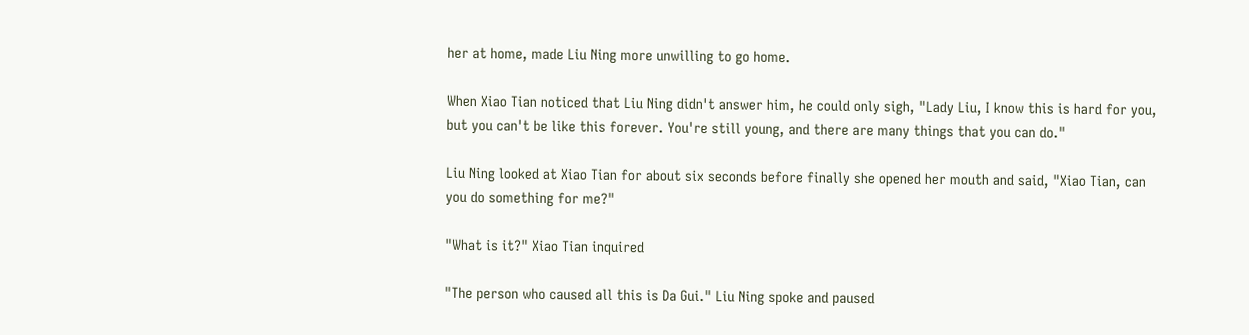her at home, made Liu Ning more unwilling to go home.

When Xiao Tian noticed that Liu Ning didn't answer him, he could only sigh, "Lady Liu, I know this is hard for you, but you can't be like this forever. You're still young, and there are many things that you can do."

Liu Ning looked at Xiao Tian for about six seconds before finally she opened her mouth and said, "Xiao Tian, can you do something for me?"

"What is it?" Xiao Tian inquired

"The person who caused all this is Da Gui." Liu Ning spoke and paused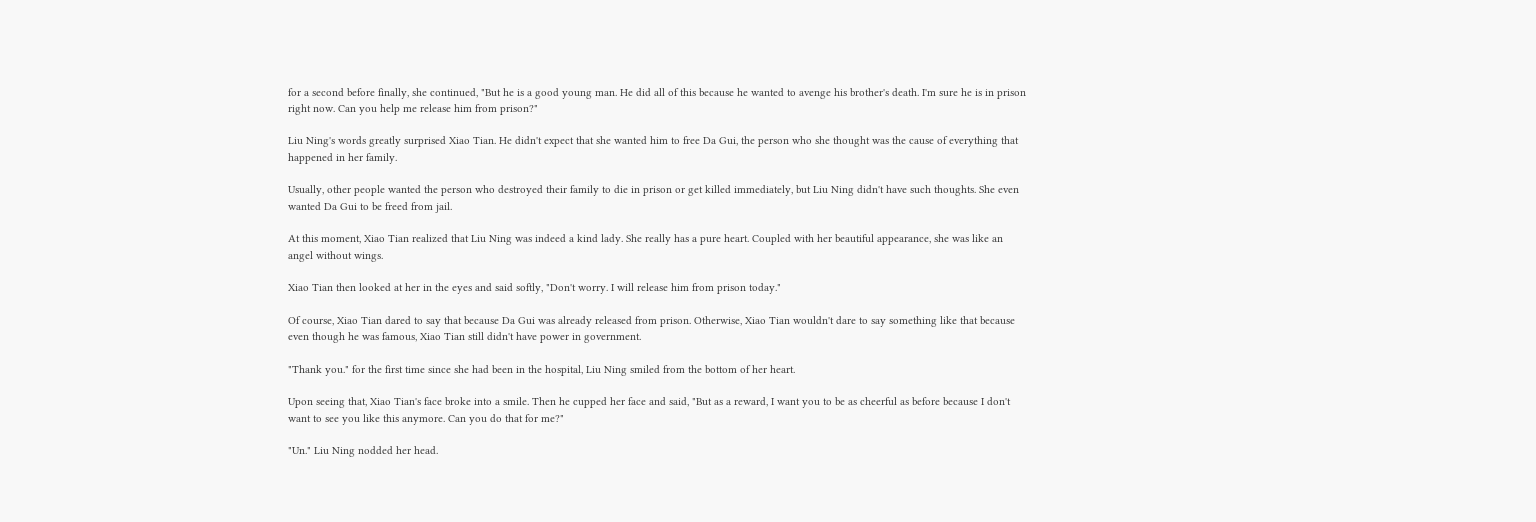for a second before finally, she continued, "But he is a good young man. He did all of this because he wanted to avenge his brother's death. I'm sure he is in prison right now. Can you help me release him from prison?"

Liu Ning's words greatly surprised Xiao Tian. He didn't expect that she wanted him to free Da Gui, the person who she thought was the cause of everything that happened in her family.

Usually, other people wanted the person who destroyed their family to die in prison or get killed immediately, but Liu Ning didn't have such thoughts. She even wanted Da Gui to be freed from jail.

At this moment, Xiao Tian realized that Liu Ning was indeed a kind lady. She really has a pure heart. Coupled with her beautiful appearance, she was like an angel without wings.

Xiao Tian then looked at her in the eyes and said softly, "Don't worry. I will release him from prison today."

Of course, Xiao Tian dared to say that because Da Gui was already released from prison. Otherwise, Xiao Tian wouldn't dare to say something like that because even though he was famous, Xiao Tian still didn't have power in government.

"Thank you." for the first time since she had been in the hospital, Liu Ning smiled from the bottom of her heart.

Upon seeing that, Xiao Tian's face broke into a smile. Then he cupped her face and said, "But as a reward, I want you to be as cheerful as before because I don't want to see you like this anymore. Can you do that for me?"

"Un." Liu Ning nodded her head.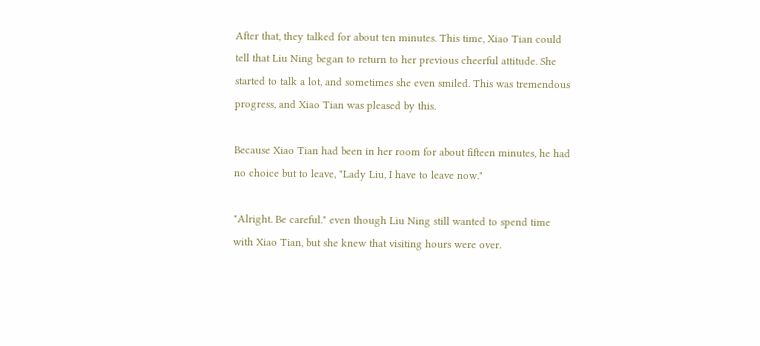After that, they talked for about ten minutes. This time, Xiao Tian could tell that Liu Ning began to return to her previous cheerful attitude. She started to talk a lot, and sometimes she even smiled. This was tremendous progress, and Xiao Tian was pleased by this.

Because Xiao Tian had been in her room for about fifteen minutes, he had no choice but to leave, "Lady Liu, I have to leave now."

"Alright. Be careful." even though Liu Ning still wanted to spend time with Xiao Tian, but she knew that visiting hours were over.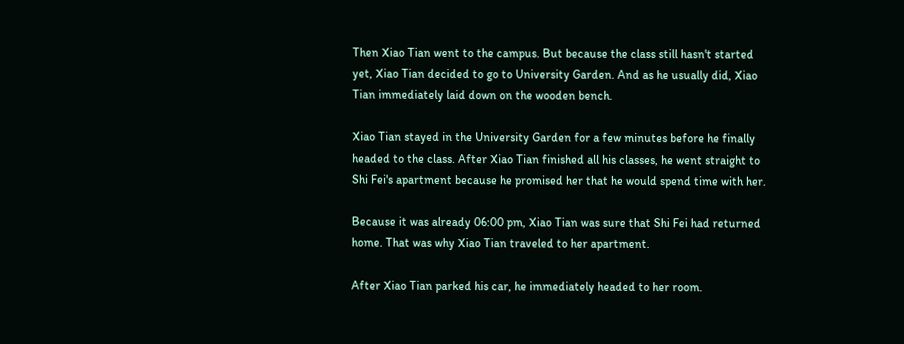Then Xiao Tian went to the campus. But because the class still hasn't started yet, Xiao Tian decided to go to University Garden. And as he usually did, Xiao Tian immediately laid down on the wooden bench.

Xiao Tian stayed in the University Garden for a few minutes before he finally headed to the class. After Xiao Tian finished all his classes, he went straight to Shi Fei's apartment because he promised her that he would spend time with her.

Because it was already 06:00 pm, Xiao Tian was sure that Shi Fei had returned home. That was why Xiao Tian traveled to her apartment.

After Xiao Tian parked his car, he immediately headed to her room.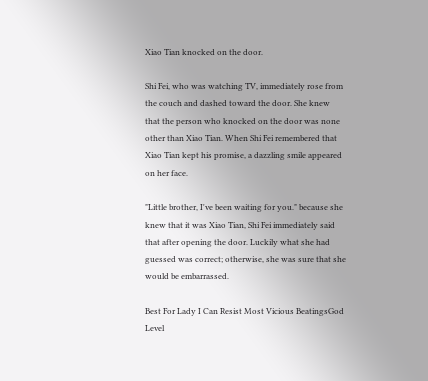Xiao Tian knocked on the door.

Shi Fei, who was watching TV, immediately rose from the couch and dashed toward the door. She knew that the person who knocked on the door was none other than Xiao Tian. When Shi Fei remembered that Xiao Tian kept his promise, a dazzling smile appeared on her face.

"Little brother, I've been waiting for you." because she knew that it was Xiao Tian, Shi Fei immediately said that after opening the door. Luckily what she had guessed was correct; otherwise, she was sure that she would be embarrassed.

Best For Lady I Can Resist Most Vicious BeatingsGod Level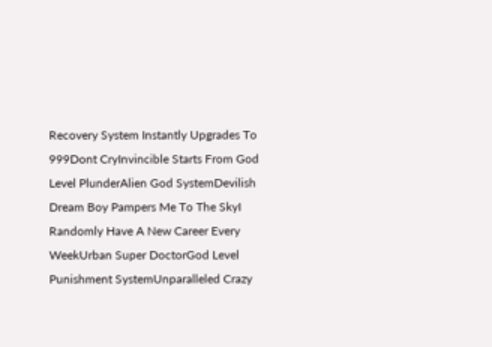Recovery System Instantly Upgrades To 999Dont CryInvincible Starts From God Level PlunderAlien God SystemDevilish Dream Boy Pampers Me To The SkyI Randomly Have A New Career Every WeekUrban Super DoctorGod Level Punishment SystemUnparalleled Crazy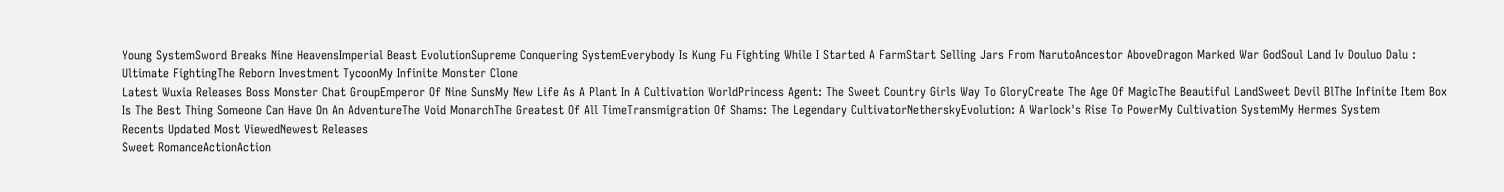Young SystemSword Breaks Nine HeavensImperial Beast EvolutionSupreme Conquering SystemEverybody Is Kung Fu Fighting While I Started A FarmStart Selling Jars From NarutoAncestor AboveDragon Marked War GodSoul Land Iv Douluo Dalu : Ultimate FightingThe Reborn Investment TycoonMy Infinite Monster Clone
Latest Wuxia Releases Boss Monster Chat GroupEmperor Of Nine SunsMy New Life As A Plant In A Cultivation WorldPrincess Agent: The Sweet Country Girls Way To GloryCreate The Age Of MagicThe Beautiful LandSweet Devil BlThe Infinite Item Box Is The Best Thing Someone Can Have On An AdventureThe Void MonarchThe Greatest Of All TimeTransmigration Of Shams: The Legendary CultivatorNetherskyEvolution: A Warlock's Rise To PowerMy Cultivation SystemMy Hermes System
Recents Updated Most ViewedNewest Releases
Sweet RomanceActionAction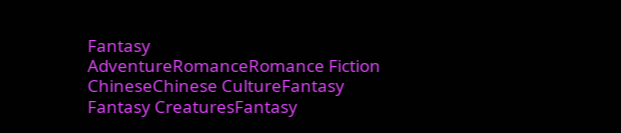Fantasy
AdventureRomanceRomance Fiction
ChineseChinese CultureFantasy
Fantasy CreaturesFantasy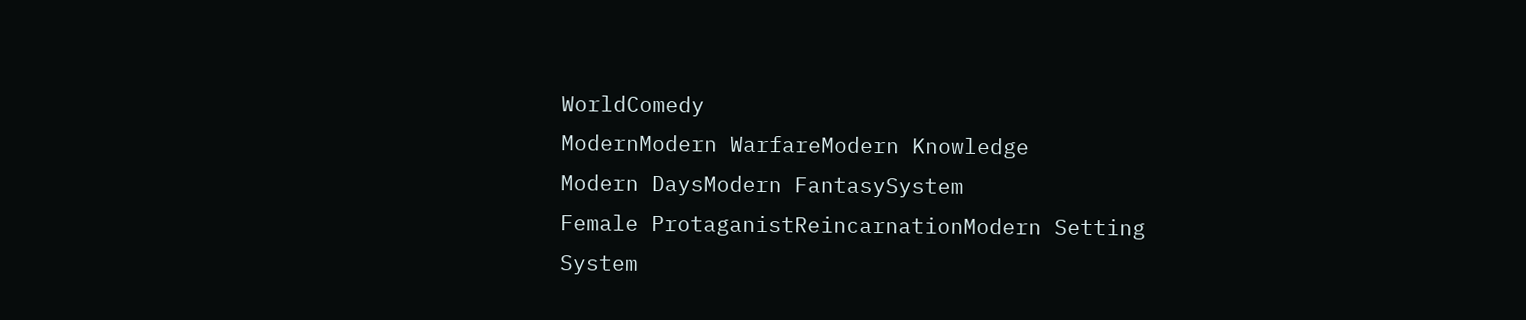WorldComedy
ModernModern WarfareModern Knowledge
Modern DaysModern FantasySystem
Female ProtaganistReincarnationModern Setting
System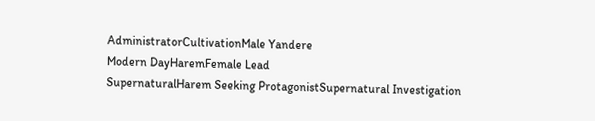AdministratorCultivationMale Yandere
Modern DayHaremFemale Lead
SupernaturalHarem Seeking ProtagonistSupernatural Investigation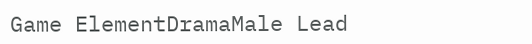Game ElementDramaMale Lead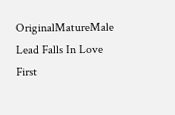OriginalMatureMale Lead Falls In Love First